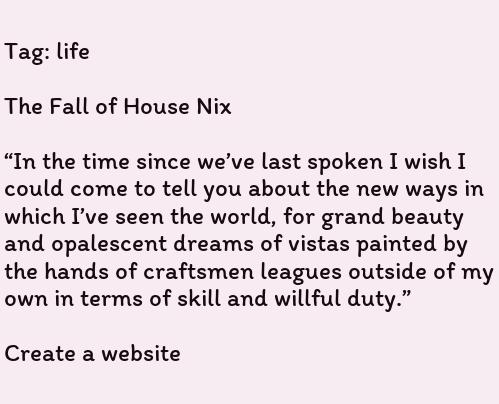Tag: life

The Fall of House Nix

“In the time since we’ve last spoken I wish I could come to tell you about the new ways in which I’ve seen the world, for grand beauty and opalescent dreams of vistas painted by the hands of craftsmen leagues outside of my own in terms of skill and willful duty.”

Create a website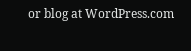or blog at WordPress.com